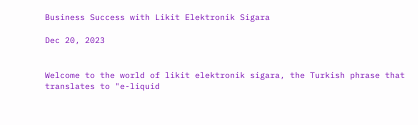Business Success with Likit Elektronik Sigara

Dec 20, 2023


Welcome to the world of likit elektronik sigara, the Turkish phrase that translates to "e-liquid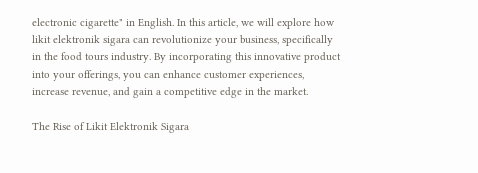electronic cigarette" in English. In this article, we will explore how likit elektronik sigara can revolutionize your business, specifically in the food tours industry. By incorporating this innovative product into your offerings, you can enhance customer experiences, increase revenue, and gain a competitive edge in the market.

The Rise of Likit Elektronik Sigara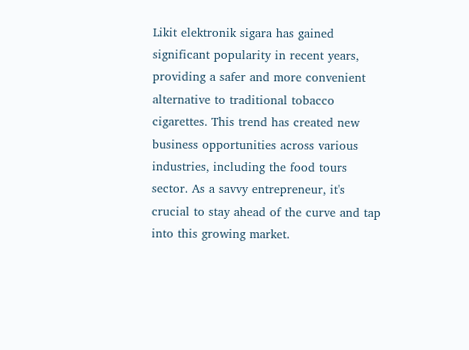Likit elektronik sigara has gained significant popularity in recent years, providing a safer and more convenient alternative to traditional tobacco cigarettes. This trend has created new business opportunities across various industries, including the food tours sector. As a savvy entrepreneur, it's crucial to stay ahead of the curve and tap into this growing market.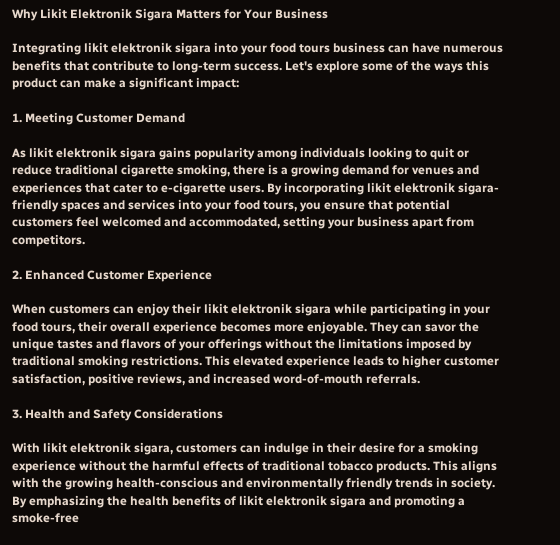Why Likit Elektronik Sigara Matters for Your Business

Integrating likit elektronik sigara into your food tours business can have numerous benefits that contribute to long-term success. Let's explore some of the ways this product can make a significant impact:

1. Meeting Customer Demand

As likit elektronik sigara gains popularity among individuals looking to quit or reduce traditional cigarette smoking, there is a growing demand for venues and experiences that cater to e-cigarette users. By incorporating likit elektronik sigara-friendly spaces and services into your food tours, you ensure that potential customers feel welcomed and accommodated, setting your business apart from competitors.

2. Enhanced Customer Experience

When customers can enjoy their likit elektronik sigara while participating in your food tours, their overall experience becomes more enjoyable. They can savor the unique tastes and flavors of your offerings without the limitations imposed by traditional smoking restrictions. This elevated experience leads to higher customer satisfaction, positive reviews, and increased word-of-mouth referrals.

3. Health and Safety Considerations

With likit elektronik sigara, customers can indulge in their desire for a smoking experience without the harmful effects of traditional tobacco products. This aligns with the growing health-conscious and environmentally friendly trends in society. By emphasizing the health benefits of likit elektronik sigara and promoting a smoke-free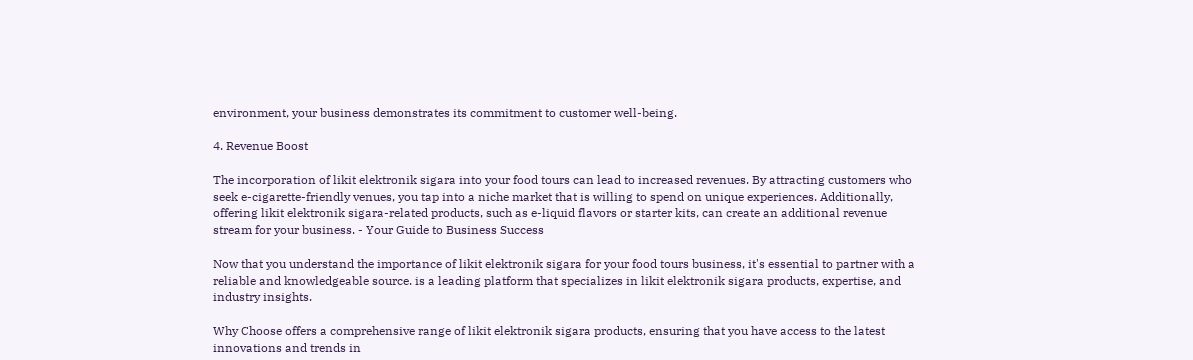environment, your business demonstrates its commitment to customer well-being.

4. Revenue Boost

The incorporation of likit elektronik sigara into your food tours can lead to increased revenues. By attracting customers who seek e-cigarette-friendly venues, you tap into a niche market that is willing to spend on unique experiences. Additionally, offering likit elektronik sigara-related products, such as e-liquid flavors or starter kits, can create an additional revenue stream for your business. - Your Guide to Business Success

Now that you understand the importance of likit elektronik sigara for your food tours business, it's essential to partner with a reliable and knowledgeable source. is a leading platform that specializes in likit elektronik sigara products, expertise, and industry insights.

Why Choose offers a comprehensive range of likit elektronik sigara products, ensuring that you have access to the latest innovations and trends in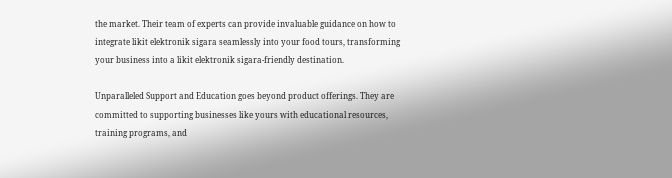the market. Their team of experts can provide invaluable guidance on how to integrate likit elektronik sigara seamlessly into your food tours, transforming your business into a likit elektronik sigara-friendly destination.

Unparalleled Support and Education goes beyond product offerings. They are committed to supporting businesses like yours with educational resources, training programs, and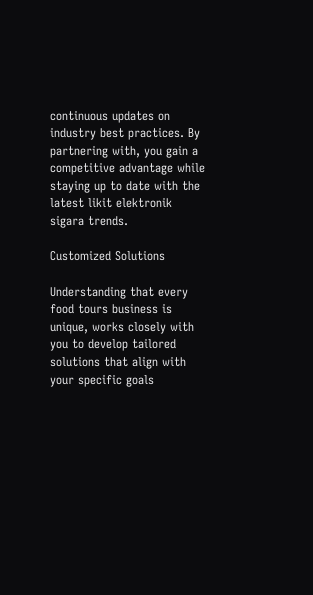continuous updates on industry best practices. By partnering with, you gain a competitive advantage while staying up to date with the latest likit elektronik sigara trends.

Customized Solutions

Understanding that every food tours business is unique, works closely with you to develop tailored solutions that align with your specific goals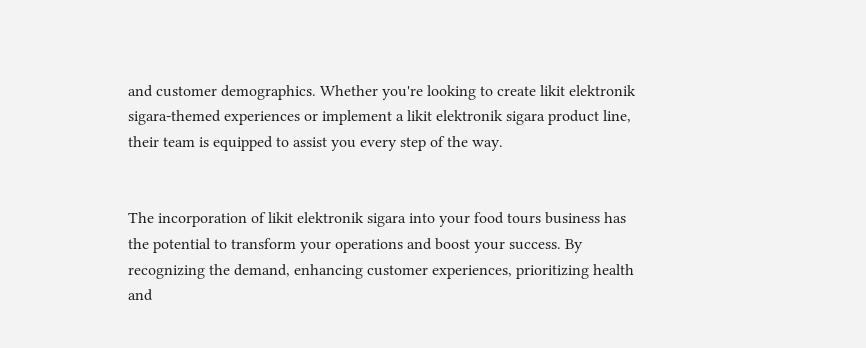and customer demographics. Whether you're looking to create likit elektronik sigara-themed experiences or implement a likit elektronik sigara product line, their team is equipped to assist you every step of the way.


The incorporation of likit elektronik sigara into your food tours business has the potential to transform your operations and boost your success. By recognizing the demand, enhancing customer experiences, prioritizing health and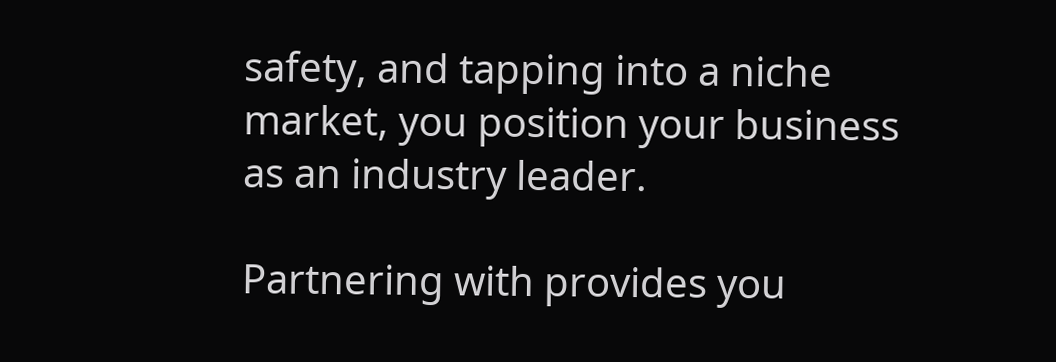safety, and tapping into a niche market, you position your business as an industry leader.

Partnering with provides you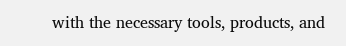with the necessary tools, products, and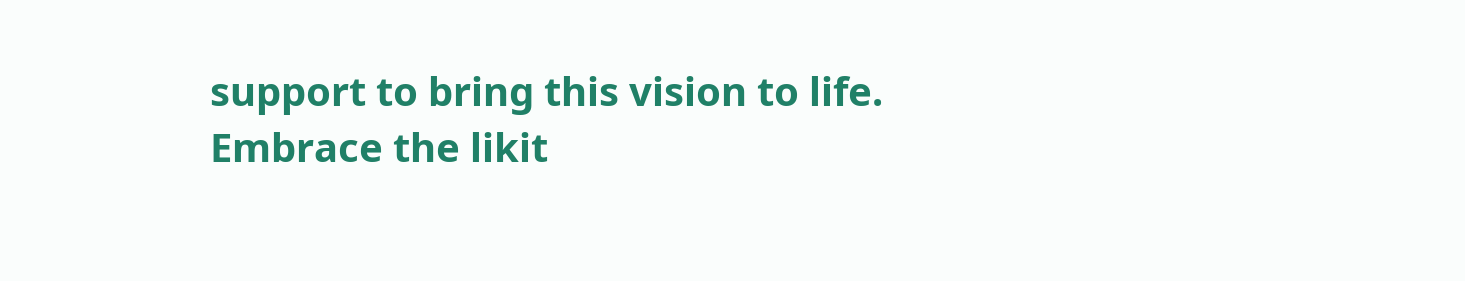support to bring this vision to life. Embrace the likit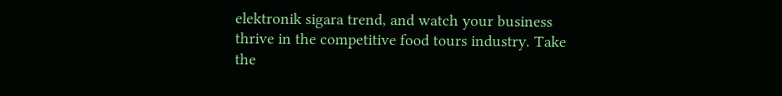elektronik sigara trend, and watch your business thrive in the competitive food tours industry. Take the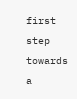first step towards a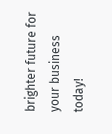brighter future for your business today!